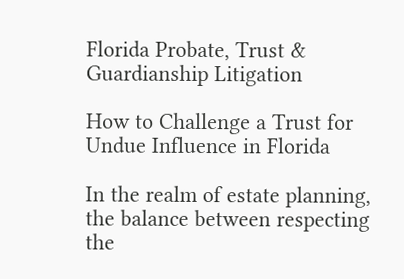Florida Probate, Trust & Guardianship Litigation

How to Challenge a Trust for Undue Influence in Florida

In the realm of estate planning, the balance between respecting the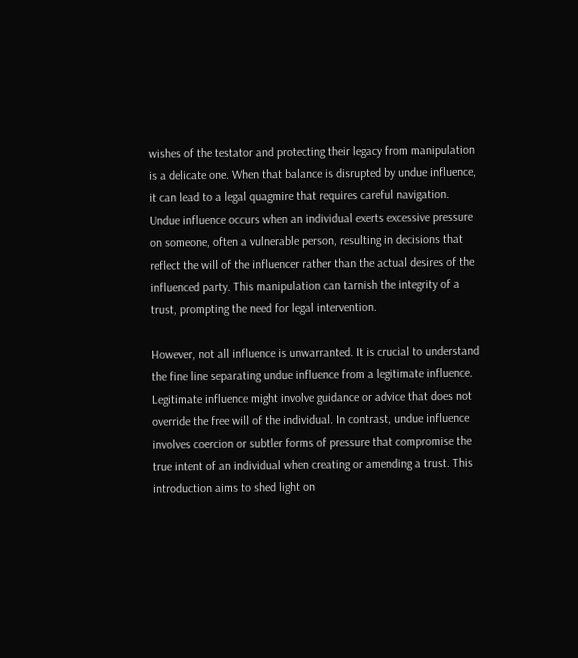wishes of the testator and protecting their legacy from manipulation is a delicate one. When that balance is disrupted by undue influence, it can lead to a legal quagmire that requires careful navigation. Undue influence occurs when an individual exerts excessive pressure on someone, often a vulnerable person, resulting in decisions that reflect the will of the influencer rather than the actual desires of the influenced party. This manipulation can tarnish the integrity of a trust, prompting the need for legal intervention.

However, not all influence is unwarranted. It is crucial to understand the fine line separating undue influence from a legitimate influence. Legitimate influence might involve guidance or advice that does not override the free will of the individual. In contrast, undue influence involves coercion or subtler forms of pressure that compromise the true intent of an individual when creating or amending a trust. This introduction aims to shed light on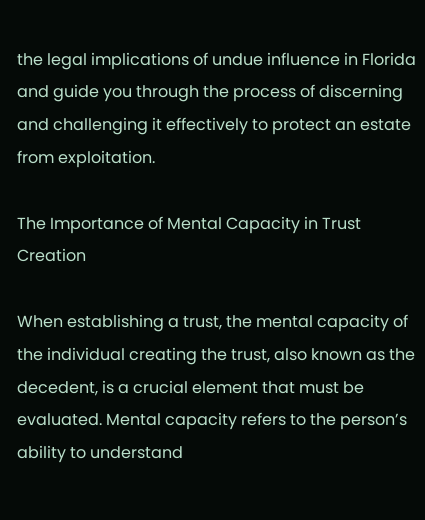the legal implications of undue influence in Florida and guide you through the process of discerning and challenging it effectively to protect an estate from exploitation.

The Importance of Mental Capacity in Trust Creation

When establishing a trust, the mental capacity of the individual creating the trust, also known as the decedent, is a crucial element that must be evaluated. Mental capacity refers to the person’s ability to understand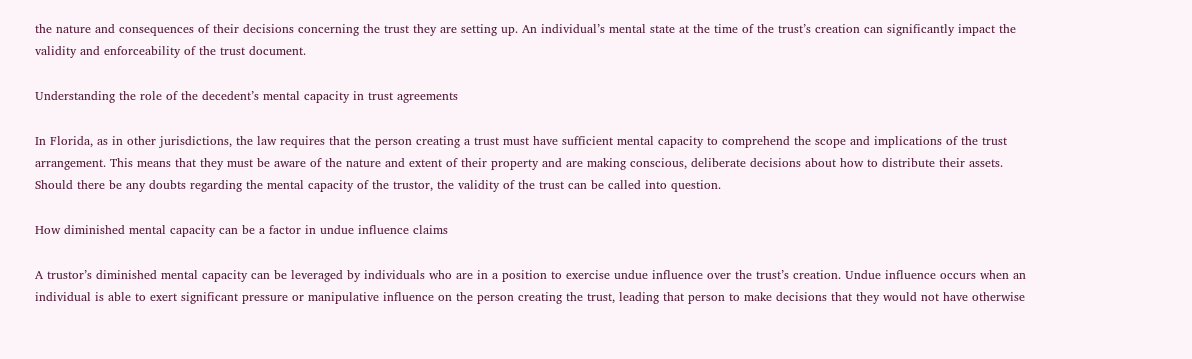the nature and consequences of their decisions concerning the trust they are setting up. An individual’s mental state at the time of the trust’s creation can significantly impact the validity and enforceability of the trust document.

Understanding the role of the decedent’s mental capacity in trust agreements

In Florida, as in other jurisdictions, the law requires that the person creating a trust must have sufficient mental capacity to comprehend the scope and implications of the trust arrangement. This means that they must be aware of the nature and extent of their property and are making conscious, deliberate decisions about how to distribute their assets. Should there be any doubts regarding the mental capacity of the trustor, the validity of the trust can be called into question.

How diminished mental capacity can be a factor in undue influence claims

A trustor’s diminished mental capacity can be leveraged by individuals who are in a position to exercise undue influence over the trust’s creation. Undue influence occurs when an individual is able to exert significant pressure or manipulative influence on the person creating the trust, leading that person to make decisions that they would not have otherwise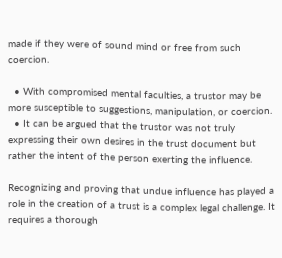made if they were of sound mind or free from such coercion.

  • With compromised mental faculties, a trustor may be more susceptible to suggestions, manipulation, or coercion.
  • It can be argued that the trustor was not truly expressing their own desires in the trust document but rather the intent of the person exerting the influence.

Recognizing and proving that undue influence has played a role in the creation of a trust is a complex legal challenge. It requires a thorough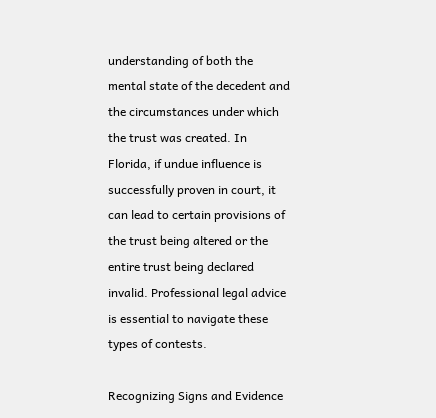understanding of both the mental state of the decedent and the circumstances under which the trust was created. In Florida, if undue influence is successfully proven in court, it can lead to certain provisions of the trust being altered or the entire trust being declared invalid. Professional legal advice is essential to navigate these types of contests.

Recognizing Signs and Evidence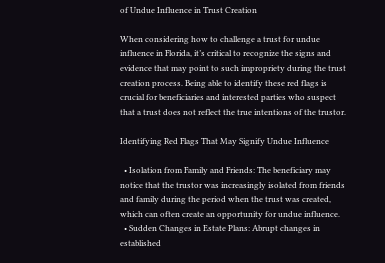of Undue Influence in Trust Creation

When considering how to challenge a trust for undue influence in Florida, it’s critical to recognize the signs and evidence that may point to such impropriety during the trust creation process. Being able to identify these red flags is crucial for beneficiaries and interested parties who suspect that a trust does not reflect the true intentions of the trustor.

Identifying Red Flags That May Signify Undue Influence

  • Isolation from Family and Friends: The beneficiary may notice that the trustor was increasingly isolated from friends and family during the period when the trust was created, which can often create an opportunity for undue influence.
  • Sudden Changes in Estate Plans: Abrupt changes in established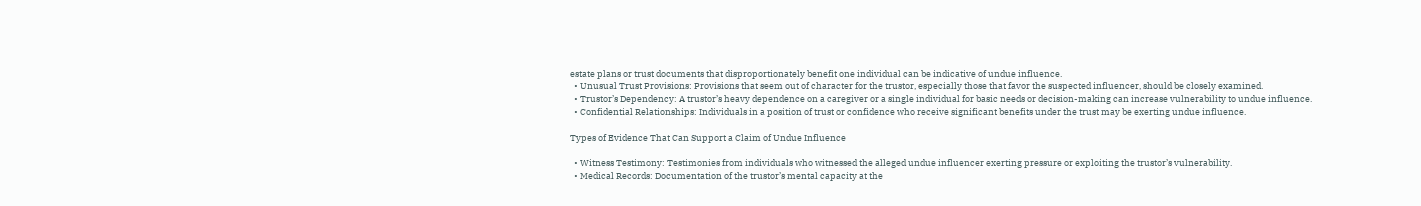estate plans or trust documents that disproportionately benefit one individual can be indicative of undue influence.
  • Unusual Trust Provisions: Provisions that seem out of character for the trustor, especially those that favor the suspected influencer, should be closely examined.
  • Trustor’s Dependency: A trustor’s heavy dependence on a caregiver or a single individual for basic needs or decision-making can increase vulnerability to undue influence.
  • Confidential Relationships: Individuals in a position of trust or confidence who receive significant benefits under the trust may be exerting undue influence.

Types of Evidence That Can Support a Claim of Undue Influence

  • Witness Testimony: Testimonies from individuals who witnessed the alleged undue influencer exerting pressure or exploiting the trustor’s vulnerability.
  • Medical Records: Documentation of the trustor’s mental capacity at the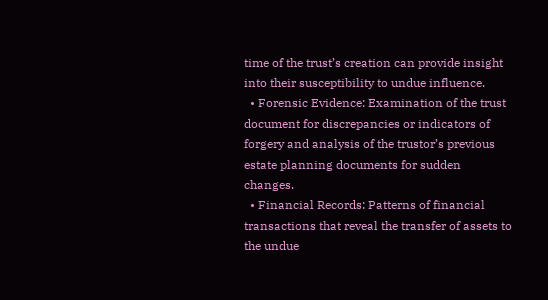time of the trust’s creation can provide insight into their susceptibility to undue influence.
  • Forensic Evidence: Examination of the trust document for discrepancies or indicators of forgery and analysis of the trustor’s previous estate planning documents for sudden changes.
  • Financial Records: Patterns of financial transactions that reveal the transfer of assets to the undue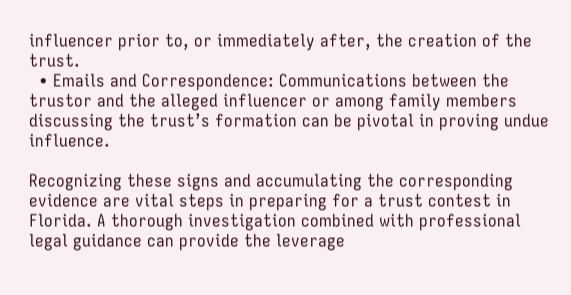influencer prior to, or immediately after, the creation of the trust.
  • Emails and Correspondence: Communications between the trustor and the alleged influencer or among family members discussing the trust’s formation can be pivotal in proving undue influence.

Recognizing these signs and accumulating the corresponding evidence are vital steps in preparing for a trust contest in Florida. A thorough investigation combined with professional legal guidance can provide the leverage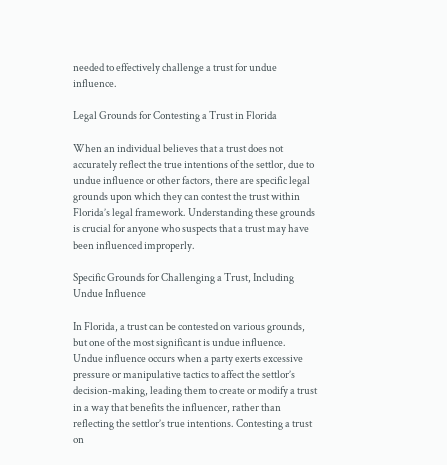needed to effectively challenge a trust for undue influence.

Legal Grounds for Contesting a Trust in Florida

When an individual believes that a trust does not accurately reflect the true intentions of the settlor, due to undue influence or other factors, there are specific legal grounds upon which they can contest the trust within Florida’s legal framework. Understanding these grounds is crucial for anyone who suspects that a trust may have been influenced improperly.

Specific Grounds for Challenging a Trust, Including Undue Influence

In Florida, a trust can be contested on various grounds, but one of the most significant is undue influence. Undue influence occurs when a party exerts excessive pressure or manipulative tactics to affect the settlor’s decision-making, leading them to create or modify a trust in a way that benefits the influencer, rather than reflecting the settlor’s true intentions. Contesting a trust on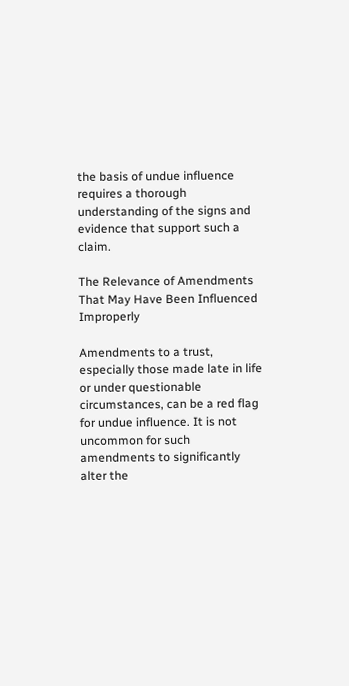the basis of undue influence requires a thorough understanding of the signs and evidence that support such a claim.

The Relevance of Amendments That May Have Been Influenced Improperly

Amendments to a trust, especially those made late in life or under questionable circumstances, can be a red flag for undue influence. It is not uncommon for such amendments to significantly alter the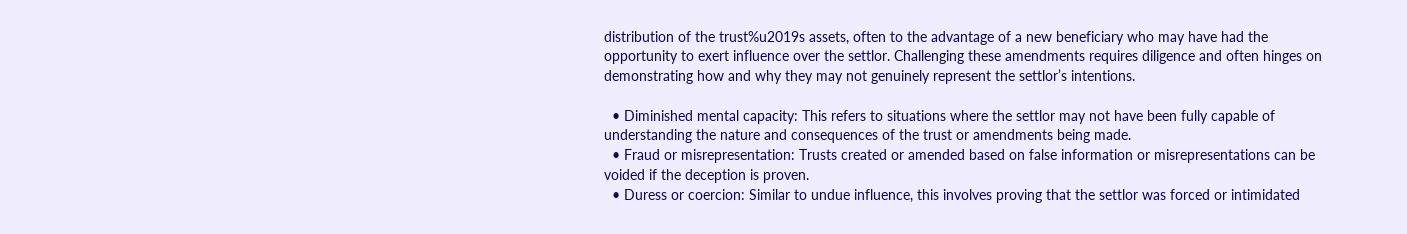distribution of the trust%u2019s assets, often to the advantage of a new beneficiary who may have had the opportunity to exert influence over the settlor. Challenging these amendments requires diligence and often hinges on demonstrating how and why they may not genuinely represent the settlor’s intentions.

  • Diminished mental capacity: This refers to situations where the settlor may not have been fully capable of understanding the nature and consequences of the trust or amendments being made.
  • Fraud or misrepresentation: Trusts created or amended based on false information or misrepresentations can be voided if the deception is proven.
  • Duress or coercion: Similar to undue influence, this involves proving that the settlor was forced or intimidated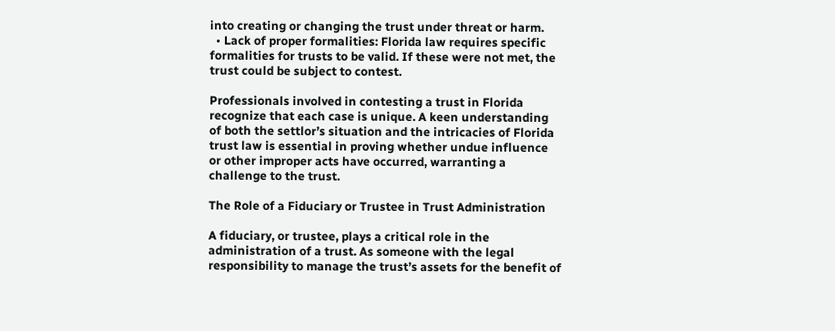into creating or changing the trust under threat or harm.
  • Lack of proper formalities: Florida law requires specific formalities for trusts to be valid. If these were not met, the trust could be subject to contest.

Professionals involved in contesting a trust in Florida recognize that each case is unique. A keen understanding of both the settlor’s situation and the intricacies of Florida trust law is essential in proving whether undue influence or other improper acts have occurred, warranting a challenge to the trust.

The Role of a Fiduciary or Trustee in Trust Administration

A fiduciary, or trustee, plays a critical role in the administration of a trust. As someone with the legal responsibility to manage the trust’s assets for the benefit of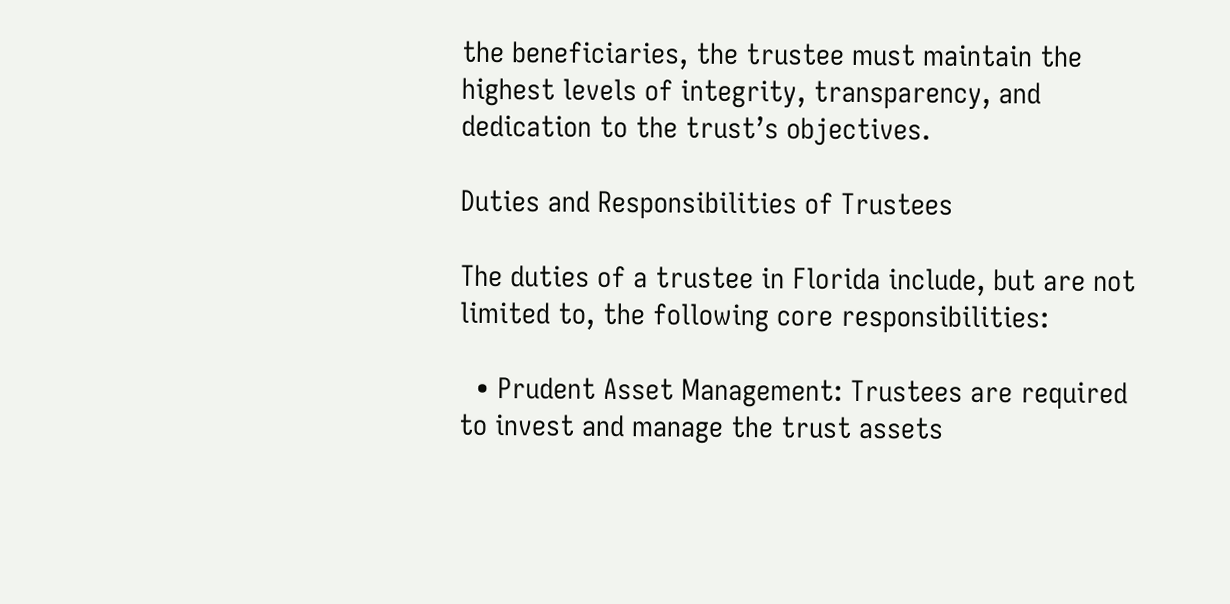the beneficiaries, the trustee must maintain the highest levels of integrity, transparency, and dedication to the trust’s objectives.

Duties and Responsibilities of Trustees

The duties of a trustee in Florida include, but are not limited to, the following core responsibilities:

  • Prudent Asset Management: Trustees are required to invest and manage the trust assets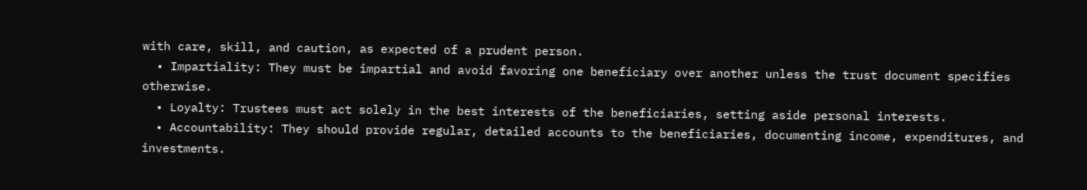with care, skill, and caution, as expected of a prudent person.
  • Impartiality: They must be impartial and avoid favoring one beneficiary over another unless the trust document specifies otherwise.
  • Loyalty: Trustees must act solely in the best interests of the beneficiaries, setting aside personal interests.
  • Accountability: They should provide regular, detailed accounts to the beneficiaries, documenting income, expenditures, and investments.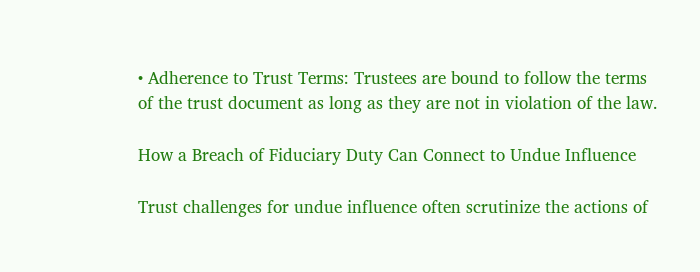• Adherence to Trust Terms: Trustees are bound to follow the terms of the trust document as long as they are not in violation of the law.

How a Breach of Fiduciary Duty Can Connect to Undue Influence

Trust challenges for undue influence often scrutinize the actions of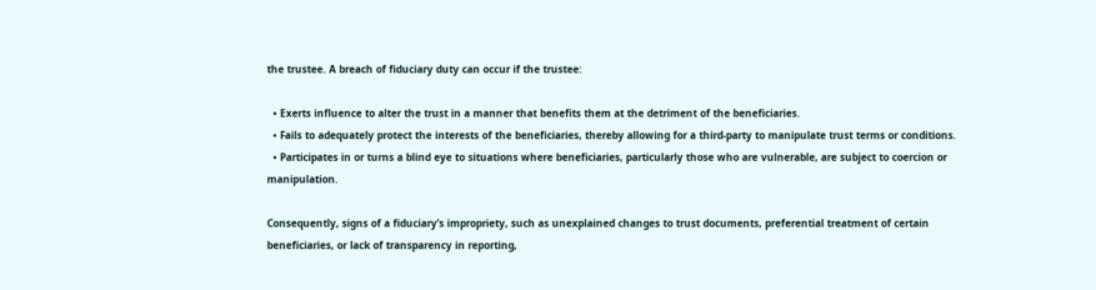the trustee. A breach of fiduciary duty can occur if the trustee:

  • Exerts influence to alter the trust in a manner that benefits them at the detriment of the beneficiaries.
  • Fails to adequately protect the interests of the beneficiaries, thereby allowing for a third-party to manipulate trust terms or conditions.
  • Participates in or turns a blind eye to situations where beneficiaries, particularly those who are vulnerable, are subject to coercion or manipulation.

Consequently, signs of a fiduciary’s impropriety, such as unexplained changes to trust documents, preferential treatment of certain beneficiaries, or lack of transparency in reporting,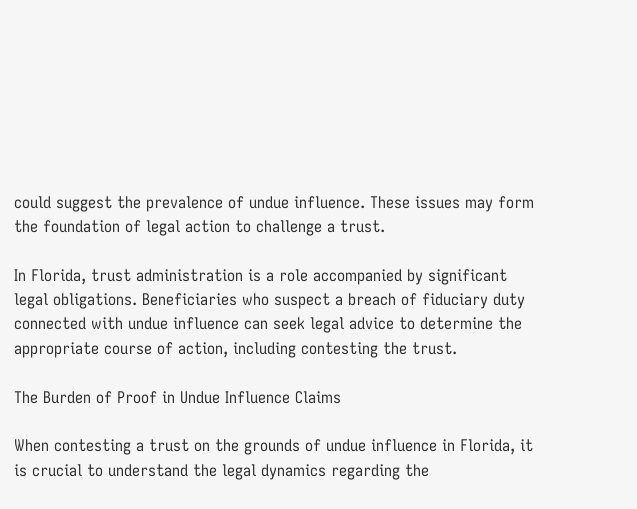could suggest the prevalence of undue influence. These issues may form the foundation of legal action to challenge a trust.

In Florida, trust administration is a role accompanied by significant legal obligations. Beneficiaries who suspect a breach of fiduciary duty connected with undue influence can seek legal advice to determine the appropriate course of action, including contesting the trust.

The Burden of Proof in Undue Influence Claims

When contesting a trust on the grounds of undue influence in Florida, it is crucial to understand the legal dynamics regarding the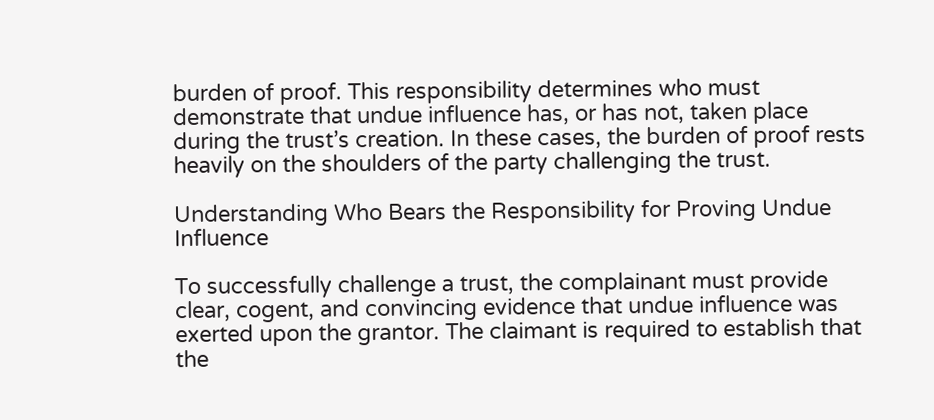burden of proof. This responsibility determines who must demonstrate that undue influence has, or has not, taken place during the trust’s creation. In these cases, the burden of proof rests heavily on the shoulders of the party challenging the trust.

Understanding Who Bears the Responsibility for Proving Undue Influence

To successfully challenge a trust, the complainant must provide clear, cogent, and convincing evidence that undue influence was exerted upon the grantor. The claimant is required to establish that the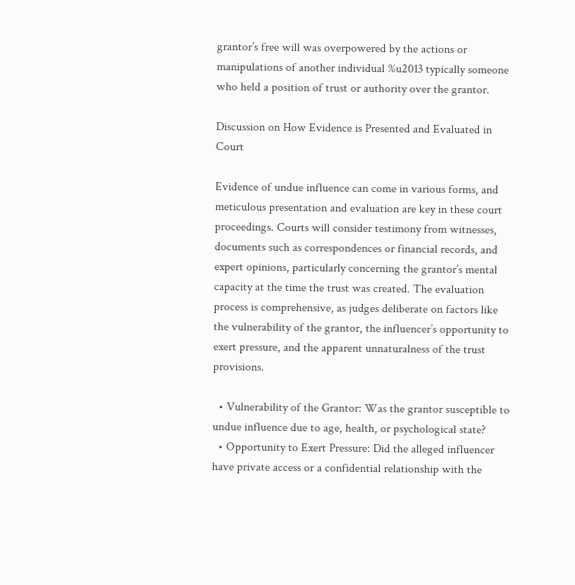grantor’s free will was overpowered by the actions or manipulations of another individual %u2013 typically someone who held a position of trust or authority over the grantor.

Discussion on How Evidence is Presented and Evaluated in Court

Evidence of undue influence can come in various forms, and meticulous presentation and evaluation are key in these court proceedings. Courts will consider testimony from witnesses, documents such as correspondences or financial records, and expert opinions, particularly concerning the grantor’s mental capacity at the time the trust was created. The evaluation process is comprehensive, as judges deliberate on factors like the vulnerability of the grantor, the influencer’s opportunity to exert pressure, and the apparent unnaturalness of the trust provisions.

  • Vulnerability of the Grantor: Was the grantor susceptible to undue influence due to age, health, or psychological state?
  • Opportunity to Exert Pressure: Did the alleged influencer have private access or a confidential relationship with the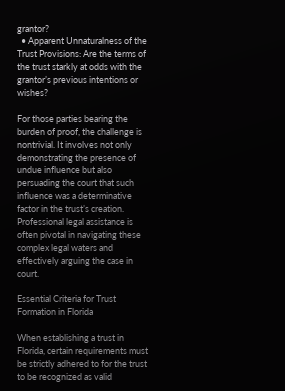grantor?
  • Apparent Unnaturalness of the Trust Provisions: Are the terms of the trust starkly at odds with the grantor’s previous intentions or wishes?

For those parties bearing the burden of proof, the challenge is nontrivial. It involves not only demonstrating the presence of undue influence but also persuading the court that such influence was a determinative factor in the trust’s creation. Professional legal assistance is often pivotal in navigating these complex legal waters and effectively arguing the case in court.

Essential Criteria for Trust Formation in Florida

When establishing a trust in Florida, certain requirements must be strictly adhered to for the trust to be recognized as valid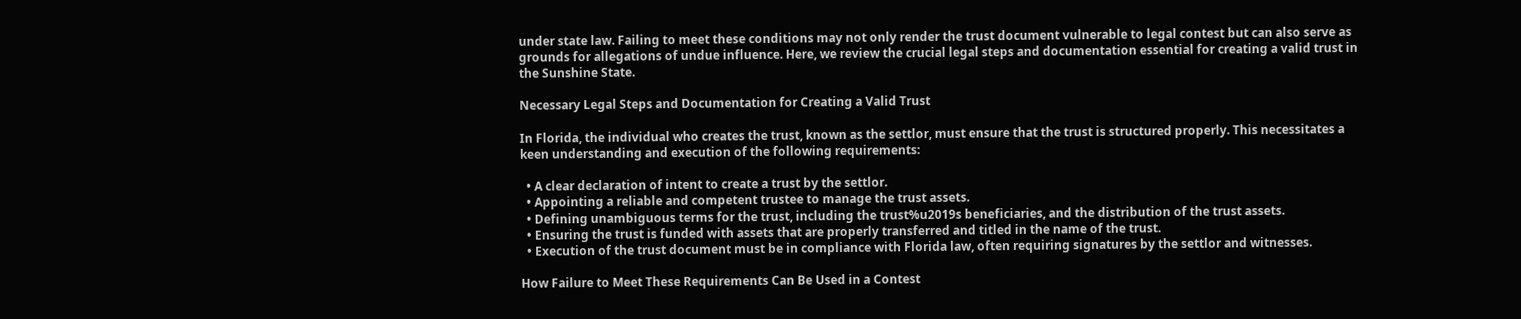under state law. Failing to meet these conditions may not only render the trust document vulnerable to legal contest but can also serve as grounds for allegations of undue influence. Here, we review the crucial legal steps and documentation essential for creating a valid trust in the Sunshine State.

Necessary Legal Steps and Documentation for Creating a Valid Trust

In Florida, the individual who creates the trust, known as the settlor, must ensure that the trust is structured properly. This necessitates a keen understanding and execution of the following requirements:

  • A clear declaration of intent to create a trust by the settlor.
  • Appointing a reliable and competent trustee to manage the trust assets.
  • Defining unambiguous terms for the trust, including the trust%u2019s beneficiaries, and the distribution of the trust assets.
  • Ensuring the trust is funded with assets that are properly transferred and titled in the name of the trust.
  • Execution of the trust document must be in compliance with Florida law, often requiring signatures by the settlor and witnesses.

How Failure to Meet These Requirements Can Be Used in a Contest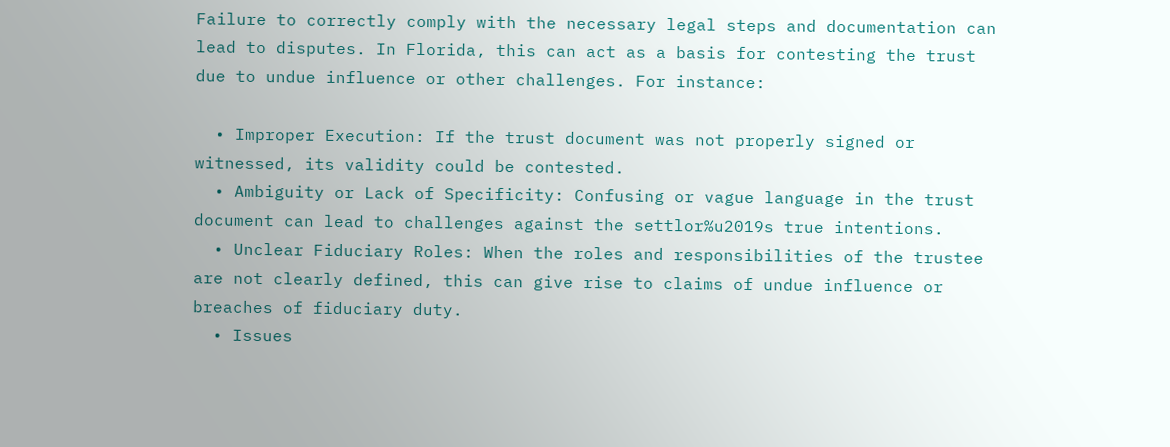Failure to correctly comply with the necessary legal steps and documentation can lead to disputes. In Florida, this can act as a basis for contesting the trust due to undue influence or other challenges. For instance:

  • Improper Execution: If the trust document was not properly signed or witnessed, its validity could be contested.
  • Ambiguity or Lack of Specificity: Confusing or vague language in the trust document can lead to challenges against the settlor%u2019s true intentions.
  • Unclear Fiduciary Roles: When the roles and responsibilities of the trustee are not clearly defined, this can give rise to claims of undue influence or breaches of fiduciary duty.
  • Issues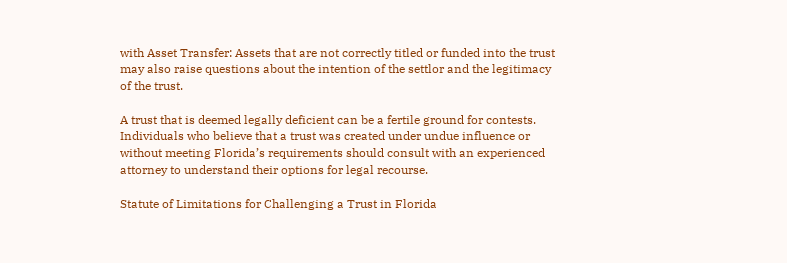with Asset Transfer: Assets that are not correctly titled or funded into the trust may also raise questions about the intention of the settlor and the legitimacy of the trust.

A trust that is deemed legally deficient can be a fertile ground for contests. Individuals who believe that a trust was created under undue influence or without meeting Florida’s requirements should consult with an experienced attorney to understand their options for legal recourse.

Statute of Limitations for Challenging a Trust in Florida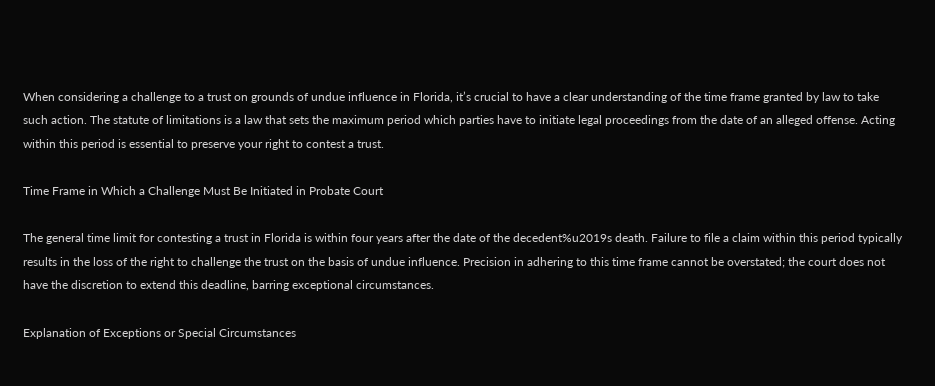When considering a challenge to a trust on grounds of undue influence in Florida, it’s crucial to have a clear understanding of the time frame granted by law to take such action. The statute of limitations is a law that sets the maximum period which parties have to initiate legal proceedings from the date of an alleged offense. Acting within this period is essential to preserve your right to contest a trust.

Time Frame in Which a Challenge Must Be Initiated in Probate Court

The general time limit for contesting a trust in Florida is within four years after the date of the decedent%u2019s death. Failure to file a claim within this period typically results in the loss of the right to challenge the trust on the basis of undue influence. Precision in adhering to this time frame cannot be overstated; the court does not have the discretion to extend this deadline, barring exceptional circumstances.

Explanation of Exceptions or Special Circumstances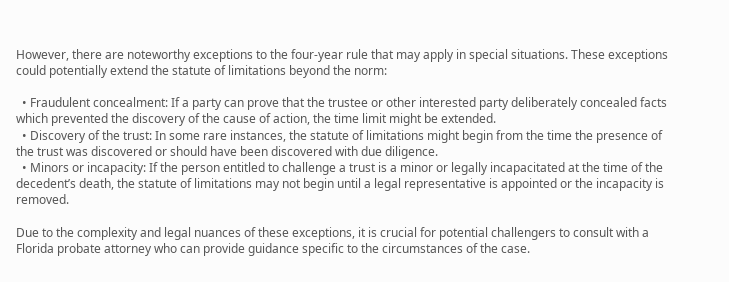However, there are noteworthy exceptions to the four-year rule that may apply in special situations. These exceptions could potentially extend the statute of limitations beyond the norm:

  • Fraudulent concealment: If a party can prove that the trustee or other interested party deliberately concealed facts which prevented the discovery of the cause of action, the time limit might be extended.
  • Discovery of the trust: In some rare instances, the statute of limitations might begin from the time the presence of the trust was discovered or should have been discovered with due diligence.
  • Minors or incapacity: If the person entitled to challenge a trust is a minor or legally incapacitated at the time of the decedent’s death, the statute of limitations may not begin until a legal representative is appointed or the incapacity is removed.

Due to the complexity and legal nuances of these exceptions, it is crucial for potential challengers to consult with a Florida probate attorney who can provide guidance specific to the circumstances of the case.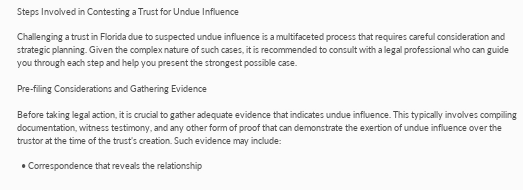Steps Involved in Contesting a Trust for Undue Influence

Challenging a trust in Florida due to suspected undue influence is a multifaceted process that requires careful consideration and strategic planning. Given the complex nature of such cases, it is recommended to consult with a legal professional who can guide you through each step and help you present the strongest possible case.

Pre-filing Considerations and Gathering Evidence

Before taking legal action, it is crucial to gather adequate evidence that indicates undue influence. This typically involves compiling documentation, witness testimony, and any other form of proof that can demonstrate the exertion of undue influence over the trustor at the time of the trust’s creation. Such evidence may include:

  • Correspondence that reveals the relationship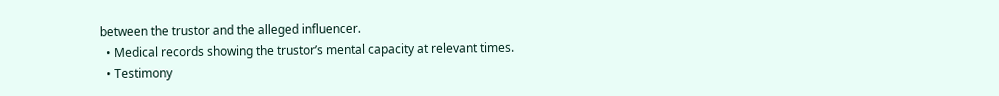between the trustor and the alleged influencer.
  • Medical records showing the trustor’s mental capacity at relevant times.
  • Testimony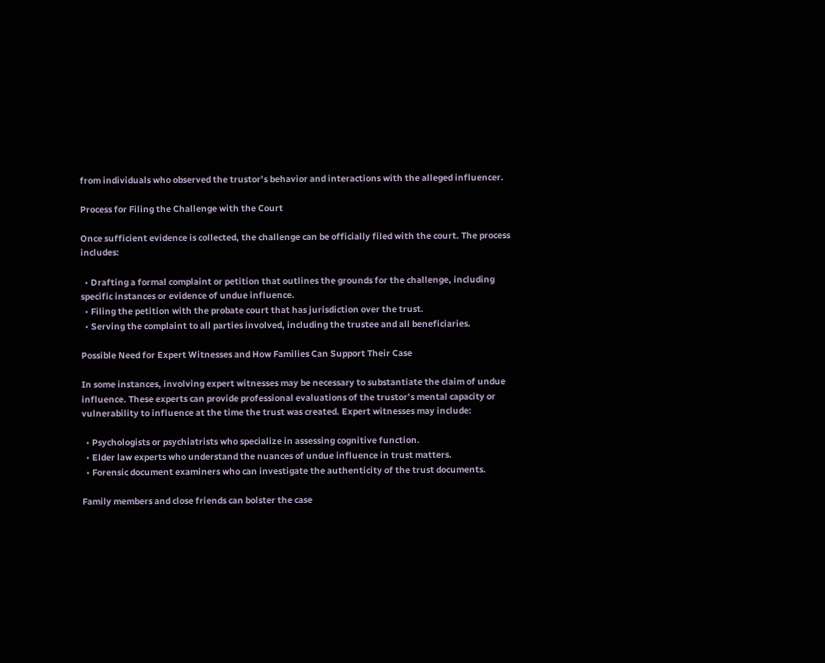from individuals who observed the trustor’s behavior and interactions with the alleged influencer.

Process for Filing the Challenge with the Court

Once sufficient evidence is collected, the challenge can be officially filed with the court. The process includes:

  • Drafting a formal complaint or petition that outlines the grounds for the challenge, including specific instances or evidence of undue influence.
  • Filing the petition with the probate court that has jurisdiction over the trust.
  • Serving the complaint to all parties involved, including the trustee and all beneficiaries.

Possible Need for Expert Witnesses and How Families Can Support Their Case

In some instances, involving expert witnesses may be necessary to substantiate the claim of undue influence. These experts can provide professional evaluations of the trustor’s mental capacity or vulnerability to influence at the time the trust was created. Expert witnesses may include:

  • Psychologists or psychiatrists who specialize in assessing cognitive function.
  • Elder law experts who understand the nuances of undue influence in trust matters.
  • Forensic document examiners who can investigate the authenticity of the trust documents.

Family members and close friends can bolster the case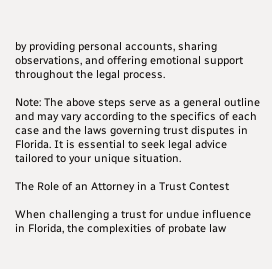by providing personal accounts, sharing observations, and offering emotional support throughout the legal process.

Note: The above steps serve as a general outline and may vary according to the specifics of each case and the laws governing trust disputes in Florida. It is essential to seek legal advice tailored to your unique situation.

The Role of an Attorney in a Trust Contest

When challenging a trust for undue influence in Florida, the complexities of probate law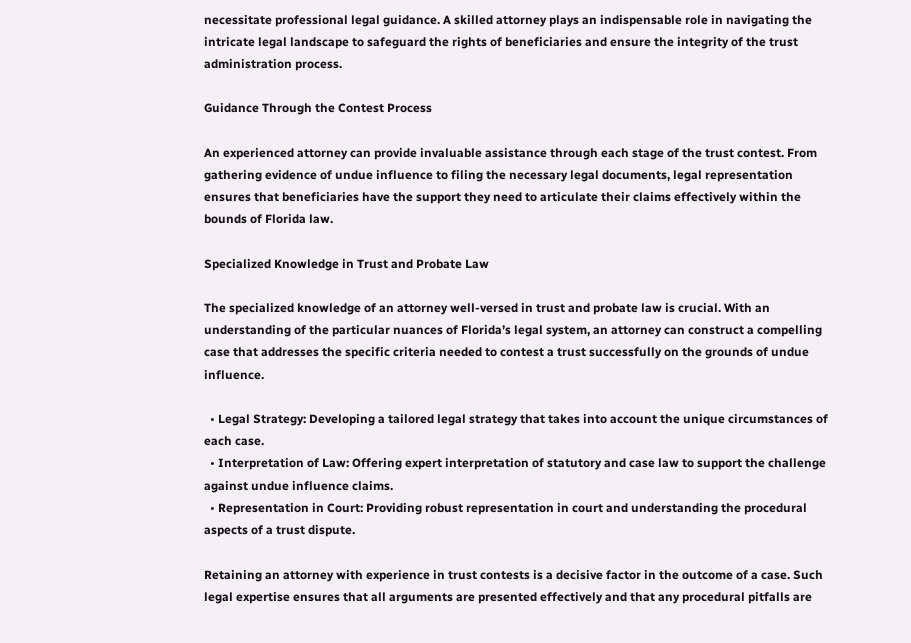necessitate professional legal guidance. A skilled attorney plays an indispensable role in navigating the intricate legal landscape to safeguard the rights of beneficiaries and ensure the integrity of the trust administration process.

Guidance Through the Contest Process

An experienced attorney can provide invaluable assistance through each stage of the trust contest. From gathering evidence of undue influence to filing the necessary legal documents, legal representation ensures that beneficiaries have the support they need to articulate their claims effectively within the bounds of Florida law.

Specialized Knowledge in Trust and Probate Law

The specialized knowledge of an attorney well-versed in trust and probate law is crucial. With an understanding of the particular nuances of Florida’s legal system, an attorney can construct a compelling case that addresses the specific criteria needed to contest a trust successfully on the grounds of undue influence.

  • Legal Strategy: Developing a tailored legal strategy that takes into account the unique circumstances of each case.
  • Interpretation of Law: Offering expert interpretation of statutory and case law to support the challenge against undue influence claims.
  • Representation in Court: Providing robust representation in court and understanding the procedural aspects of a trust dispute.

Retaining an attorney with experience in trust contests is a decisive factor in the outcome of a case. Such legal expertise ensures that all arguments are presented effectively and that any procedural pitfalls are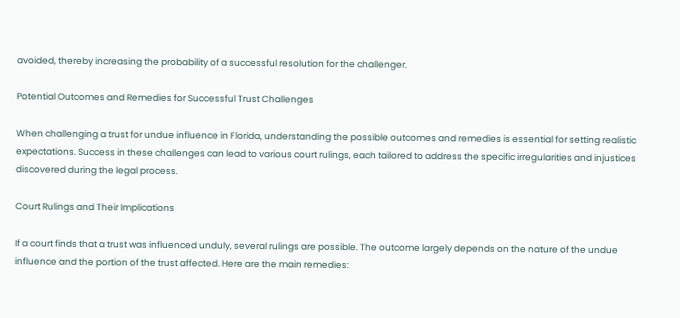avoided, thereby increasing the probability of a successful resolution for the challenger.

Potential Outcomes and Remedies for Successful Trust Challenges

When challenging a trust for undue influence in Florida, understanding the possible outcomes and remedies is essential for setting realistic expectations. Success in these challenges can lead to various court rulings, each tailored to address the specific irregularities and injustices discovered during the legal process.

Court Rulings and Their Implications

If a court finds that a trust was influenced unduly, several rulings are possible. The outcome largely depends on the nature of the undue influence and the portion of the trust affected. Here are the main remedies: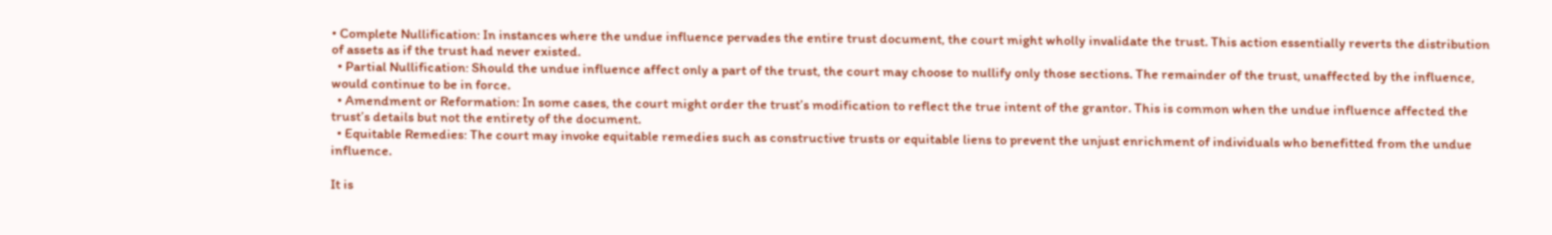• Complete Nullification: In instances where the undue influence pervades the entire trust document, the court might wholly invalidate the trust. This action essentially reverts the distribution of assets as if the trust had never existed.
  • Partial Nullification: Should the undue influence affect only a part of the trust, the court may choose to nullify only those sections. The remainder of the trust, unaffected by the influence, would continue to be in force.
  • Amendment or Reformation: In some cases, the court might order the trust’s modification to reflect the true intent of the grantor. This is common when the undue influence affected the trust’s details but not the entirety of the document.
  • Equitable Remedies: The court may invoke equitable remedies such as constructive trusts or equitable liens to prevent the unjust enrichment of individuals who benefitted from the undue influence.

It is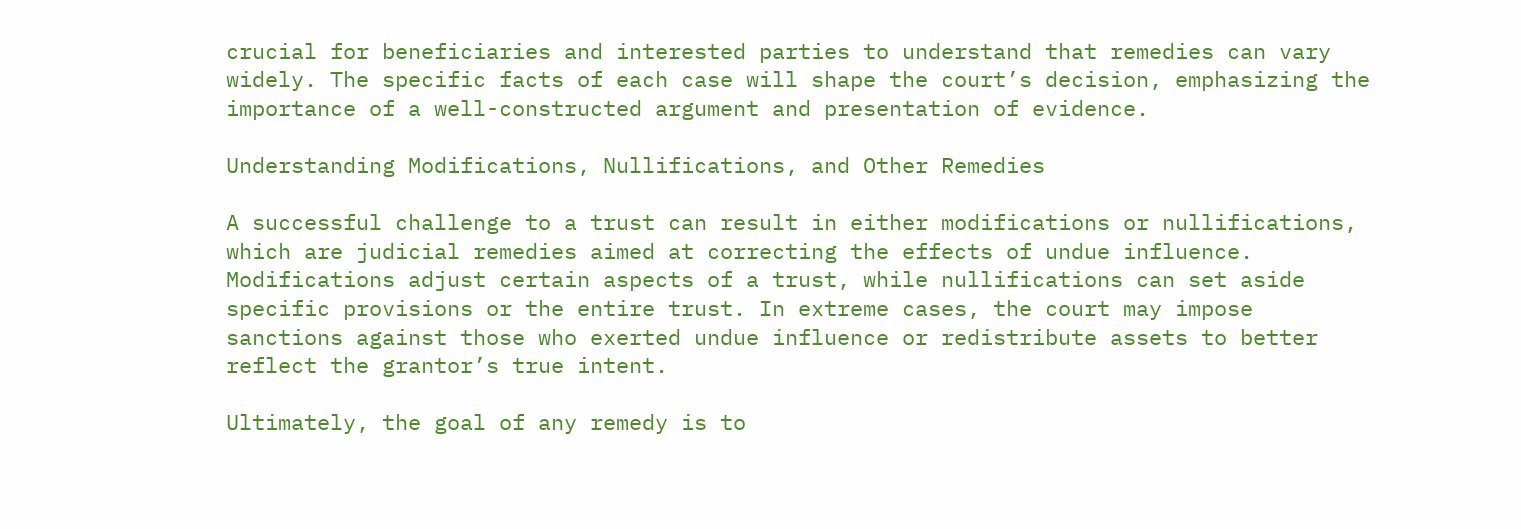crucial for beneficiaries and interested parties to understand that remedies can vary widely. The specific facts of each case will shape the court’s decision, emphasizing the importance of a well-constructed argument and presentation of evidence.

Understanding Modifications, Nullifications, and Other Remedies

A successful challenge to a trust can result in either modifications or nullifications, which are judicial remedies aimed at correcting the effects of undue influence. Modifications adjust certain aspects of a trust, while nullifications can set aside specific provisions or the entire trust. In extreme cases, the court may impose sanctions against those who exerted undue influence or redistribute assets to better reflect the grantor’s true intent.

Ultimately, the goal of any remedy is to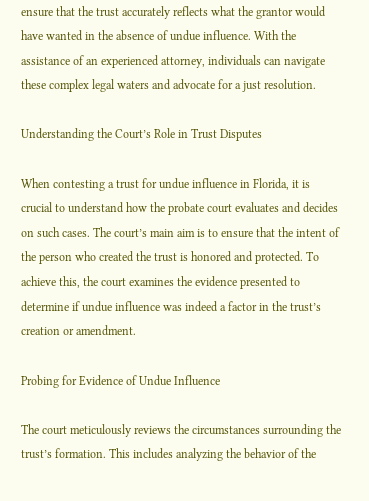ensure that the trust accurately reflects what the grantor would have wanted in the absence of undue influence. With the assistance of an experienced attorney, individuals can navigate these complex legal waters and advocate for a just resolution.

Understanding the Court’s Role in Trust Disputes

When contesting a trust for undue influence in Florida, it is crucial to understand how the probate court evaluates and decides on such cases. The court’s main aim is to ensure that the intent of the person who created the trust is honored and protected. To achieve this, the court examines the evidence presented to determine if undue influence was indeed a factor in the trust’s creation or amendment.

Probing for Evidence of Undue Influence

The court meticulously reviews the circumstances surrounding the trust’s formation. This includes analyzing the behavior of the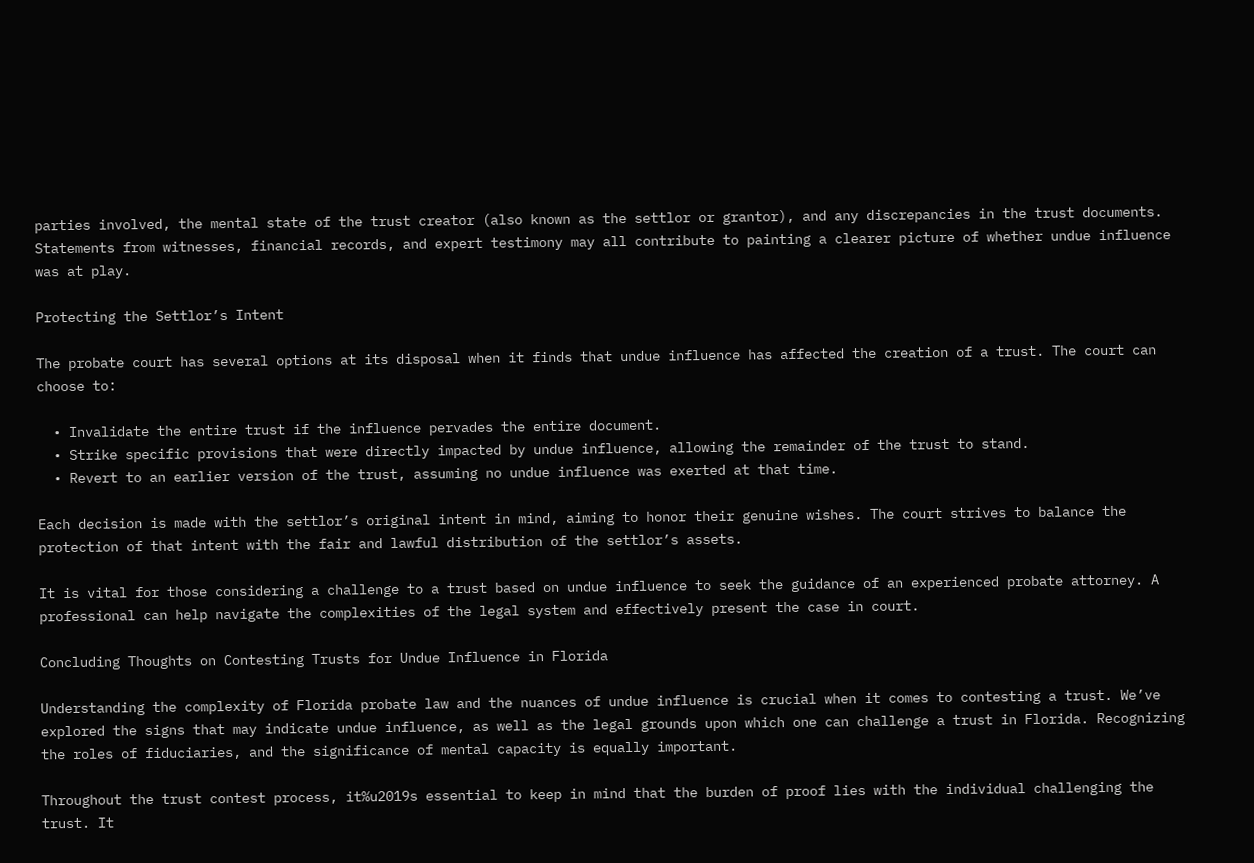parties involved, the mental state of the trust creator (also known as the settlor or grantor), and any discrepancies in the trust documents. Statements from witnesses, financial records, and expert testimony may all contribute to painting a clearer picture of whether undue influence was at play.

Protecting the Settlor’s Intent

The probate court has several options at its disposal when it finds that undue influence has affected the creation of a trust. The court can choose to:

  • Invalidate the entire trust if the influence pervades the entire document.
  • Strike specific provisions that were directly impacted by undue influence, allowing the remainder of the trust to stand.
  • Revert to an earlier version of the trust, assuming no undue influence was exerted at that time.

Each decision is made with the settlor’s original intent in mind, aiming to honor their genuine wishes. The court strives to balance the protection of that intent with the fair and lawful distribution of the settlor’s assets.

It is vital for those considering a challenge to a trust based on undue influence to seek the guidance of an experienced probate attorney. A professional can help navigate the complexities of the legal system and effectively present the case in court.

Concluding Thoughts on Contesting Trusts for Undue Influence in Florida

Understanding the complexity of Florida probate law and the nuances of undue influence is crucial when it comes to contesting a trust. We’ve explored the signs that may indicate undue influence, as well as the legal grounds upon which one can challenge a trust in Florida. Recognizing the roles of fiduciaries, and the significance of mental capacity is equally important.

Throughout the trust contest process, it%u2019s essential to keep in mind that the burden of proof lies with the individual challenging the trust. It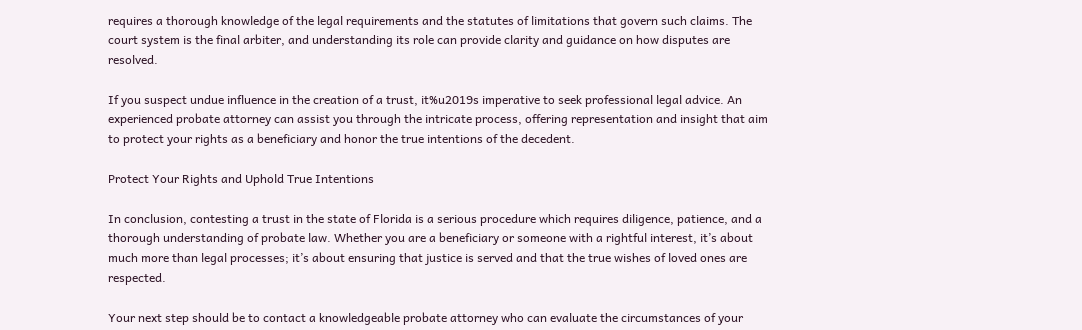requires a thorough knowledge of the legal requirements and the statutes of limitations that govern such claims. The court system is the final arbiter, and understanding its role can provide clarity and guidance on how disputes are resolved.

If you suspect undue influence in the creation of a trust, it%u2019s imperative to seek professional legal advice. An experienced probate attorney can assist you through the intricate process, offering representation and insight that aim to protect your rights as a beneficiary and honor the true intentions of the decedent.

Protect Your Rights and Uphold True Intentions

In conclusion, contesting a trust in the state of Florida is a serious procedure which requires diligence, patience, and a thorough understanding of probate law. Whether you are a beneficiary or someone with a rightful interest, it’s about much more than legal processes; it’s about ensuring that justice is served and that the true wishes of loved ones are respected.

Your next step should be to contact a knowledgeable probate attorney who can evaluate the circumstances of your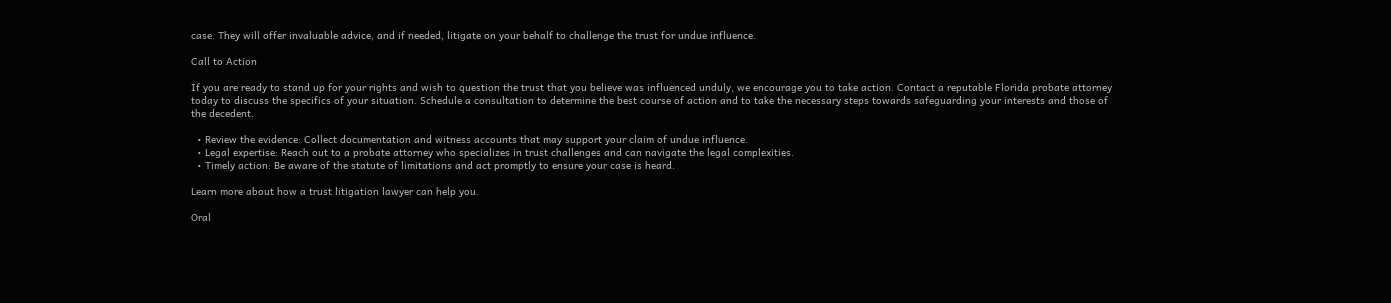case. They will offer invaluable advice, and if needed, litigate on your behalf to challenge the trust for undue influence.

Call to Action

If you are ready to stand up for your rights and wish to question the trust that you believe was influenced unduly, we encourage you to take action. Contact a reputable Florida probate attorney today to discuss the specifics of your situation. Schedule a consultation to determine the best course of action and to take the necessary steps towards safeguarding your interests and those of the decedent.

  • Review the evidence: Collect documentation and witness accounts that may support your claim of undue influence.
  • Legal expertise: Reach out to a probate attorney who specializes in trust challenges and can navigate the legal complexities.
  • Timely action: Be aware of the statute of limitations and act promptly to ensure your case is heard.

Learn more about how a trust litigation lawyer can help you.

Oral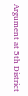Argument at 5th District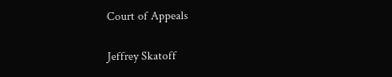Court of Appeals

Jeffrey Skatoff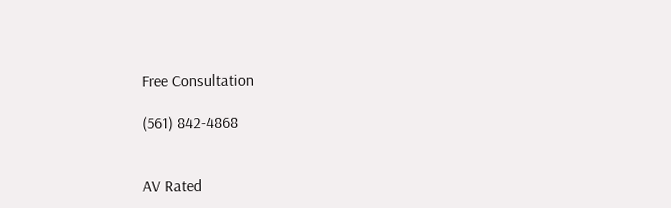Free Consultation

(561) 842-4868


AV Rated